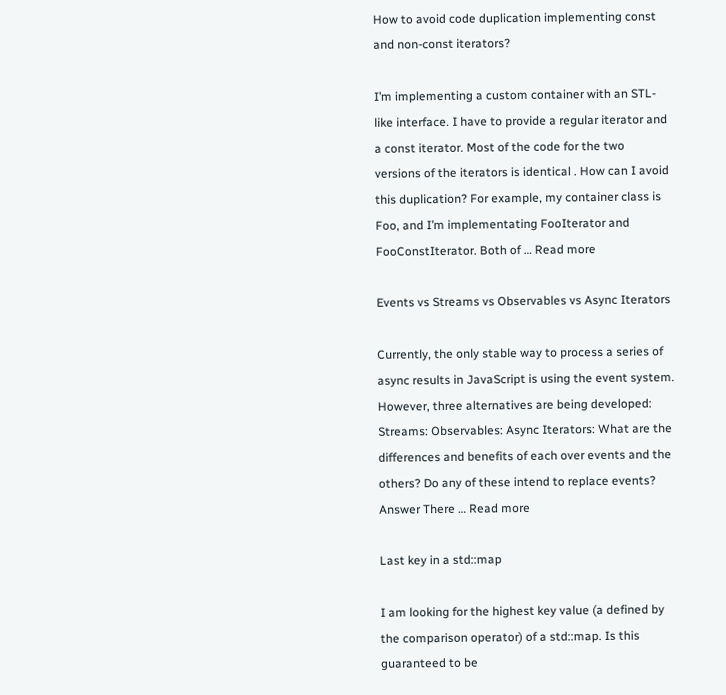How to avoid code duplication implementing const and non-const iterators?

I’m implementing a custom container with an STL-like interface. I have to provide a regular iterator and a const iterator. Most of the code for the two versions of the iterators is identical . How can I avoid this duplication? For example, my container class is Foo, and I’m implementating FooIterator and FooConstIterator. Both of … Read more

Events vs Streams vs Observables vs Async Iterators

Currently, the only stable way to process a series of async results in JavaScript is using the event system. However, three alternatives are being developed: Streams: Observables: Async Iterators: What are the differences and benefits of each over events and the others? Do any of these intend to replace events? Answer There … Read more

Last key in a std::map

I am looking for the highest key value (a defined by the comparison operator) of a std::map. Is this guaranteed to be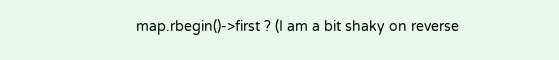map.rbegin()->first ? (I am a bit shaky on reverse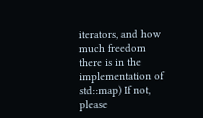iterators, and how much freedom there is in the implementation of std::map) If not, please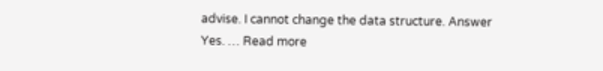advise. I cannot change the data structure. Answer Yes. … Read more